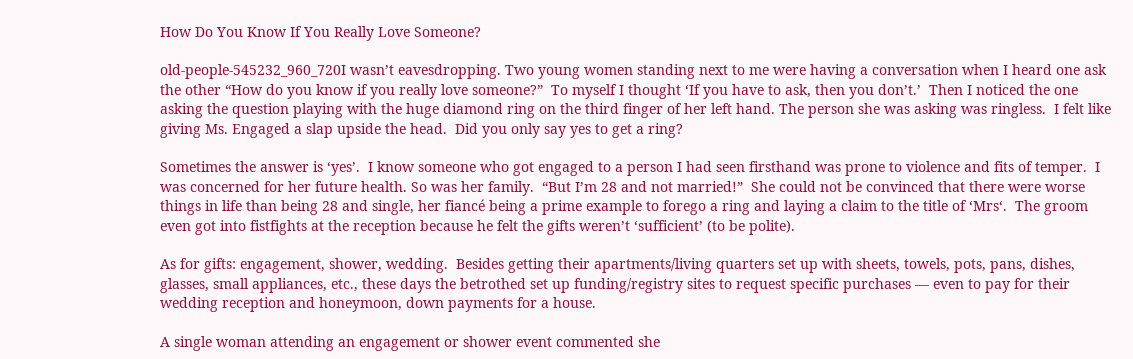How Do You Know If You Really Love Someone?

old-people-545232_960_720I wasn’t eavesdropping. Two young women standing next to me were having a conversation when I heard one ask the other “How do you know if you really love someone?”  To myself I thought ‘If you have to ask, then you don’t.’  Then I noticed the one asking the question playing with the huge diamond ring on the third finger of her left hand. The person she was asking was ringless.  I felt like giving Ms. Engaged a slap upside the head.  Did you only say yes to get a ring?

Sometimes the answer is ‘yes’.  I know someone who got engaged to a person I had seen firsthand was prone to violence and fits of temper.  I was concerned for her future health. So was her family.  “But I’m 28 and not married!”  She could not be convinced that there were worse things in life than being 28 and single, her fiancé being a prime example to forego a ring and laying a claim to the title of ‘Mrs‘.  The groom even got into fistfights at the reception because he felt the gifts weren’t ‘sufficient’ (to be polite).

As for gifts: engagement, shower, wedding.  Besides getting their apartments/living quarters set up with sheets, towels, pots, pans, dishes, glasses, small appliances, etc., these days the betrothed set up funding/registry sites to request specific purchases — even to pay for their wedding reception and honeymoon, down payments for a house.

A single woman attending an engagement or shower event commented she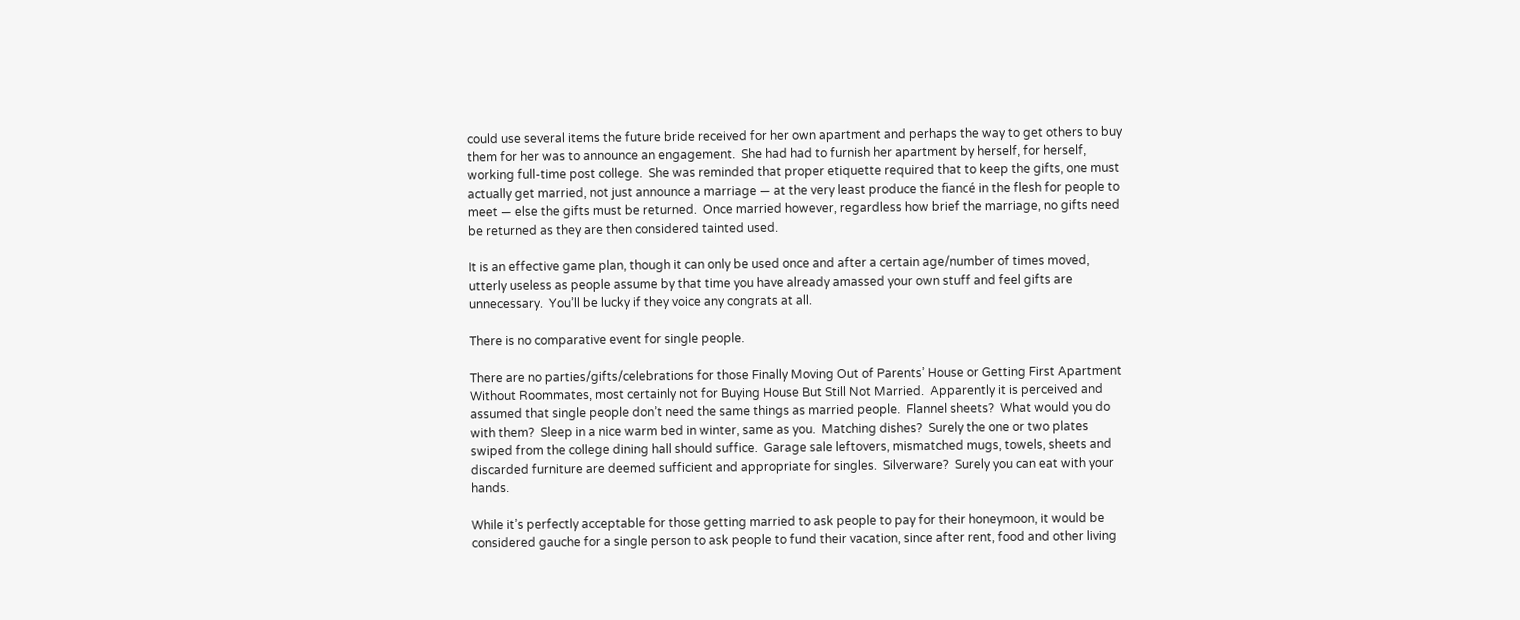could use several items the future bride received for her own apartment and perhaps the way to get others to buy them for her was to announce an engagement.  She had had to furnish her apartment by herself, for herself, working full-time post college.  She was reminded that proper etiquette required that to keep the gifts, one must actually get married, not just announce a marriage — at the very least produce the fiancé in the flesh for people to meet — else the gifts must be returned.  Once married however, regardless how brief the marriage, no gifts need be returned as they are then considered tainted used.

It is an effective game plan, though it can only be used once and after a certain age/number of times moved, utterly useless as people assume by that time you have already amassed your own stuff and feel gifts are unnecessary.  You’ll be lucky if they voice any congrats at all.

There is no comparative event for single people.

There are no parties/gifts/celebrations for those Finally Moving Out of Parents’ House or Getting First Apartment Without Roommates, most certainly not for Buying House But Still Not Married.  Apparently it is perceived and assumed that single people don’t need the same things as married people.  Flannel sheets?  What would you do with them?  Sleep in a nice warm bed in winter, same as you.  Matching dishes?  Surely the one or two plates swiped from the college dining hall should suffice.  Garage sale leftovers, mismatched mugs, towels, sheets and discarded furniture are deemed sufficient and appropriate for singles.  Silverware?  Surely you can eat with your hands.

While it’s perfectly acceptable for those getting married to ask people to pay for their honeymoon, it would be considered gauche for a single person to ask people to fund their vacation, since after rent, food and other living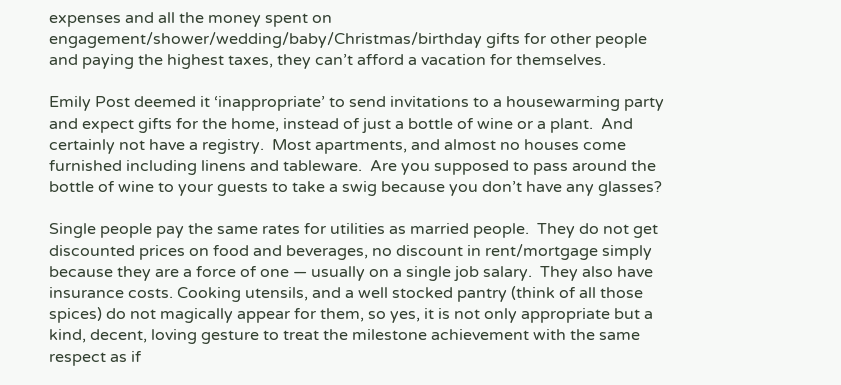expenses and all the money spent on engagement/shower/wedding/baby/Christmas/birthday gifts for other people and paying the highest taxes, they can’t afford a vacation for themselves.

Emily Post deemed it ‘inappropriate’ to send invitations to a housewarming party and expect gifts for the home, instead of just a bottle of wine or a plant.  And certainly not have a registry.  Most apartments, and almost no houses come furnished including linens and tableware.  Are you supposed to pass around the bottle of wine to your guests to take a swig because you don’t have any glasses?

Single people pay the same rates for utilities as married people.  They do not get discounted prices on food and beverages, no discount in rent/mortgage simply because they are a force of one — usually on a single job salary.  They also have insurance costs. Cooking utensils, and a well stocked pantry (think of all those spices) do not magically appear for them, so yes, it is not only appropriate but a kind, decent, loving gesture to treat the milestone achievement with the same respect as if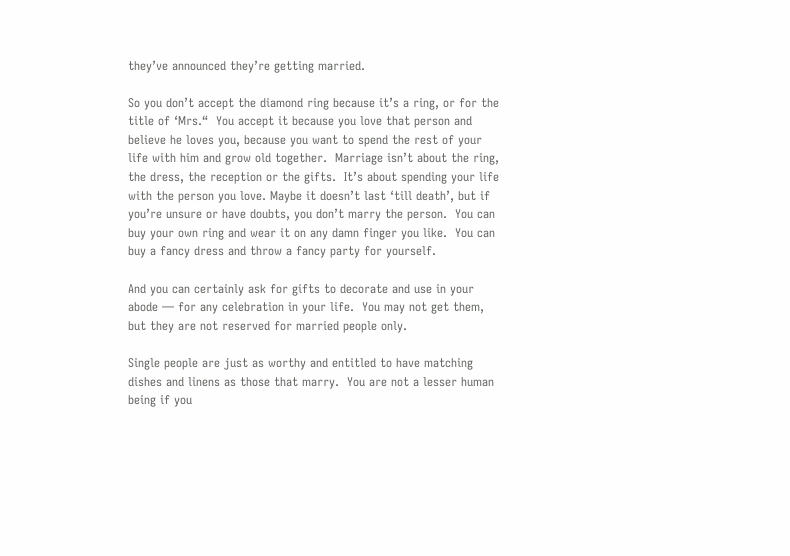they’ve announced they’re getting married.

So you don’t accept the diamond ring because it’s a ring, or for the title of ‘Mrs.“  You accept it because you love that person and believe he loves you, because you want to spend the rest of your life with him and grow old together.  Marriage isn’t about the ring, the dress, the reception or the gifts.  It’s about spending your life with the person you love. Maybe it doesn’t last ‘till death’, but if you’re unsure or have doubts, you don’t marry the person.  You can buy your own ring and wear it on any damn finger you like.  You can buy a fancy dress and throw a fancy party for yourself.

And you can certainly ask for gifts to decorate and use in your abode — for any celebration in your life.  You may not get them, but they are not reserved for married people only.

Single people are just as worthy and entitled to have matching dishes and linens as those that marry.  You are not a lesser human being if you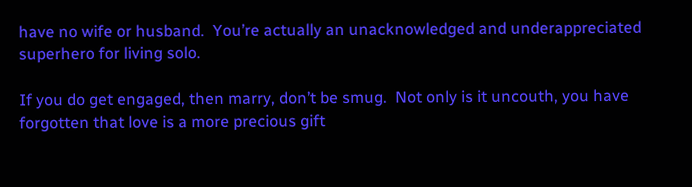have no wife or husband.  You’re actually an unacknowledged and underappreciated superhero for living solo.

If you do get engaged, then marry, don’t be smug.  Not only is it uncouth, you have forgotten that love is a more precious gift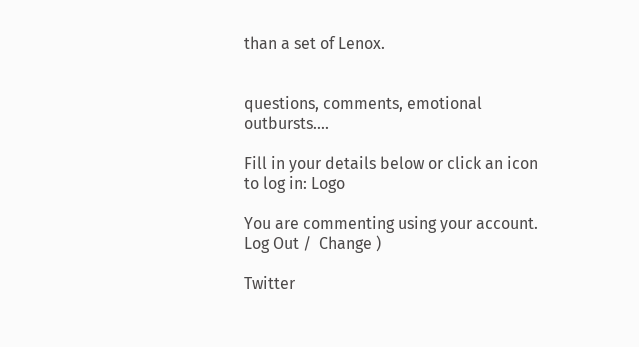than a set of Lenox.


questions, comments, emotional outbursts....

Fill in your details below or click an icon to log in: Logo

You are commenting using your account. Log Out /  Change )

Twitter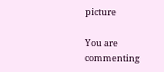picture

You are commenting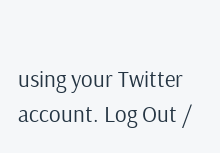using your Twitter account. Log Out /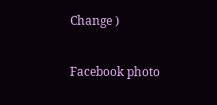Change )

Facebook photo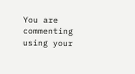You are commenting using your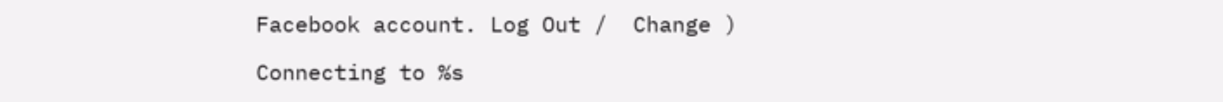Facebook account. Log Out /  Change )

Connecting to %s